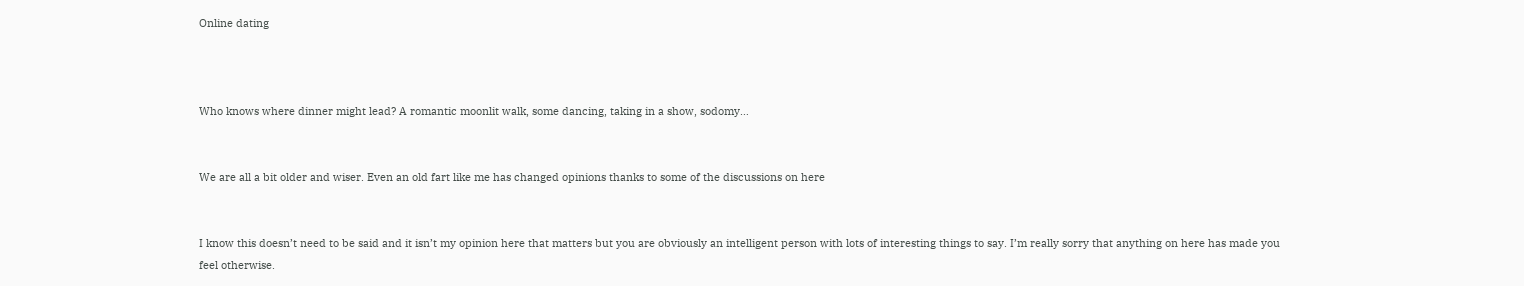Online dating



Who knows where dinner might lead? A romantic moonlit walk, some dancing, taking in a show, sodomy…


We are all a bit older and wiser. Even an old fart like me has changed opinions thanks to some of the discussions on here


I know this doesn’t need to be said and it isn’t my opinion here that matters but you are obviously an intelligent person with lots of interesting things to say. I’m really sorry that anything on here has made you feel otherwise.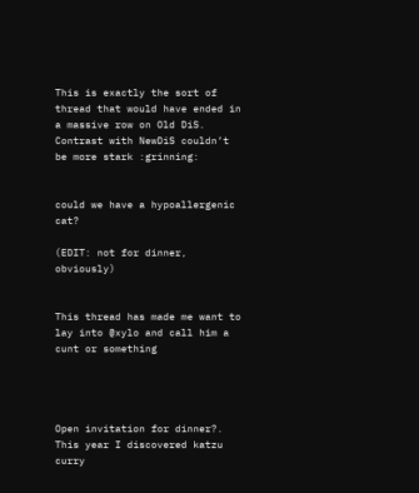This is exactly the sort of thread that would have ended in a massive row on Old DiS. Contrast with NewDiS couldn’t be more stark :grinning:


could we have a hypoallergenic cat?

(EDIT: not for dinner, obviously)


This thread has made me want to lay into @xylo and call him a cunt or something




Open invitation for dinner?. This year I discovered katzu curry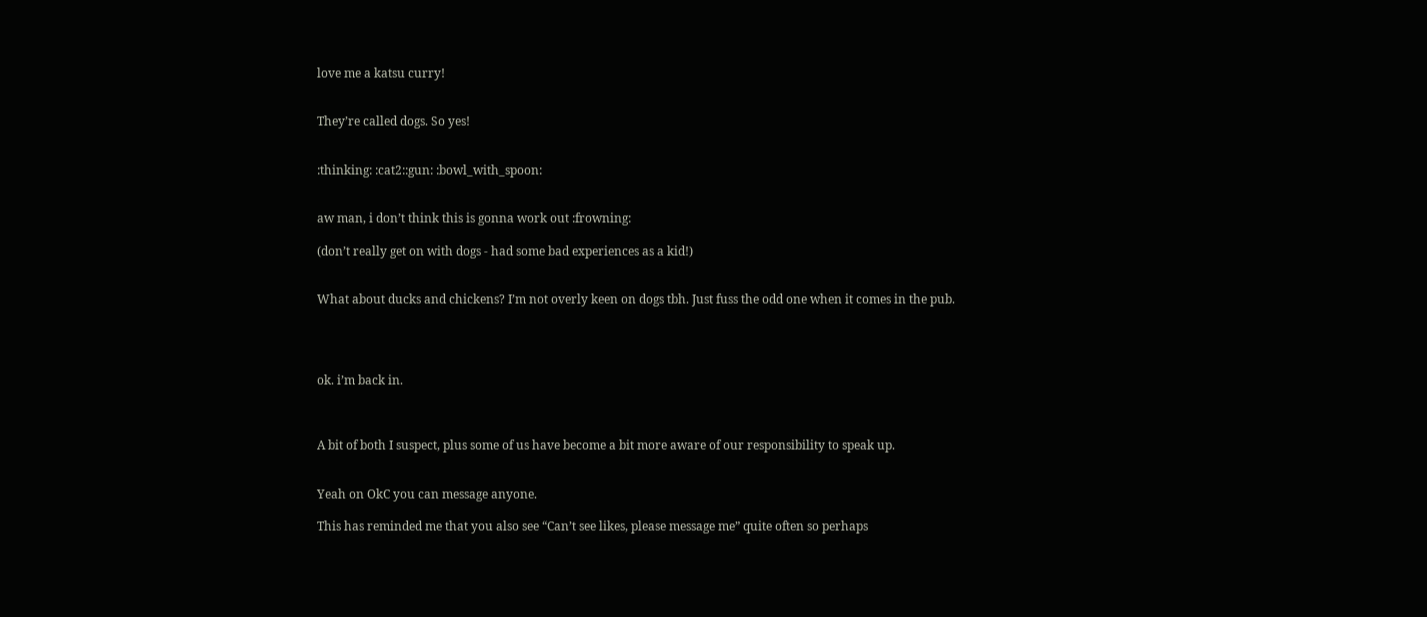love me a katsu curry!


They’re called dogs. So yes!


:thinking: :cat2::gun: :bowl_with_spoon:


aw man, i don’t think this is gonna work out :frowning:

(don’t really get on with dogs - had some bad experiences as a kid!)


What about ducks and chickens? I’m not overly keen on dogs tbh. Just fuss the odd one when it comes in the pub.




ok. i’m back in.



A bit of both I suspect, plus some of us have become a bit more aware of our responsibility to speak up.


Yeah on OkC you can message anyone.

This has reminded me that you also see “Can’t see likes, please message me” quite often so perhaps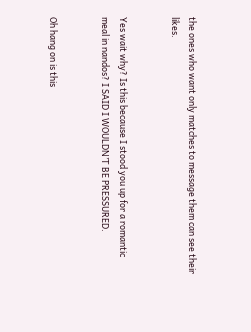the ones who want only matches to message them can see their likes.


Yes wait why? Is this because I stood you up for a romantic meal in nandos? I SAID I WOULDN’T BE PRESSURED.


Oh hang on is this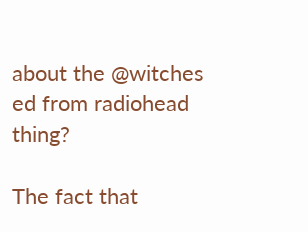about the @witches ed from radiohead thing?

The fact that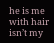he is me with hair isn’t my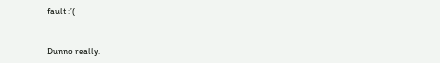fault :’(


Dunno really.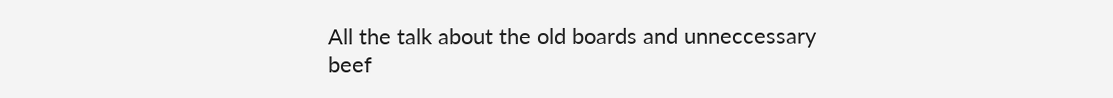All the talk about the old boards and unneccessary beef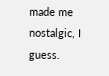made me nostalgic, I guess.